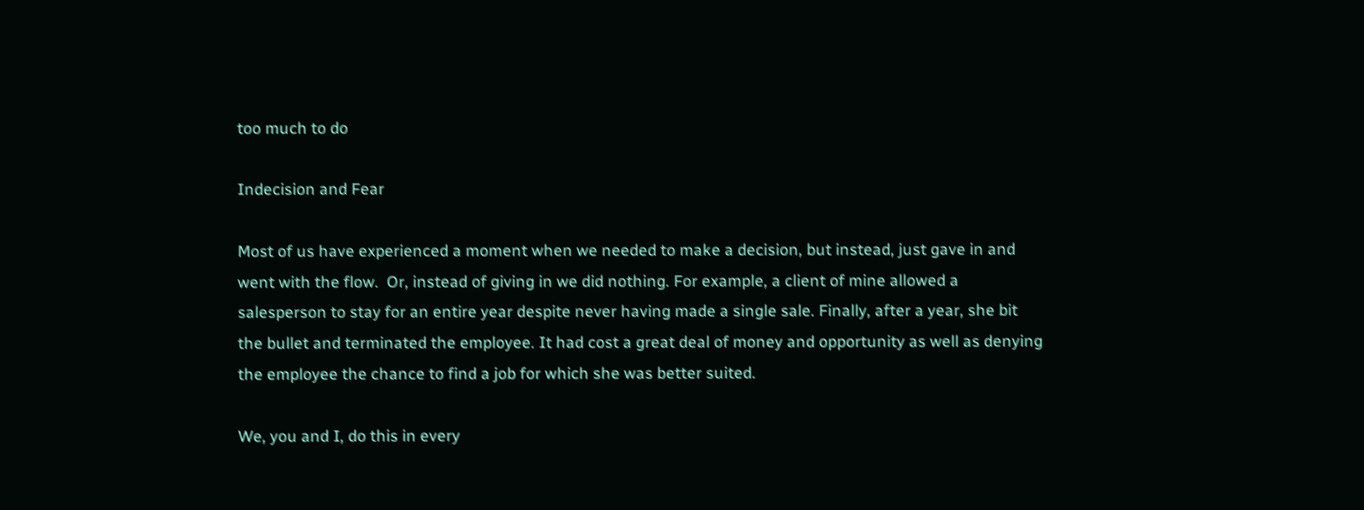too much to do

Indecision and Fear

Most of us have experienced a moment when we needed to make a decision, but instead, just gave in and went with the flow.  Or, instead of giving in we did nothing. For example, a client of mine allowed a salesperson to stay for an entire year despite never having made a single sale. Finally, after a year, she bit the bullet and terminated the employee. It had cost a great deal of money and opportunity as well as denying the employee the chance to find a job for which she was better suited.

We, you and I, do this in every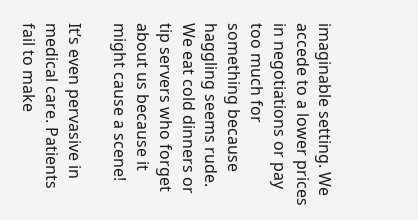imaginable setting. We accede to a lower prices in negotiations or pay too much for something because haggling seems rude. We eat cold dinners or tip servers who forget about us because it might cause a scene!

It’s even pervasive in medical care. Patients fail to make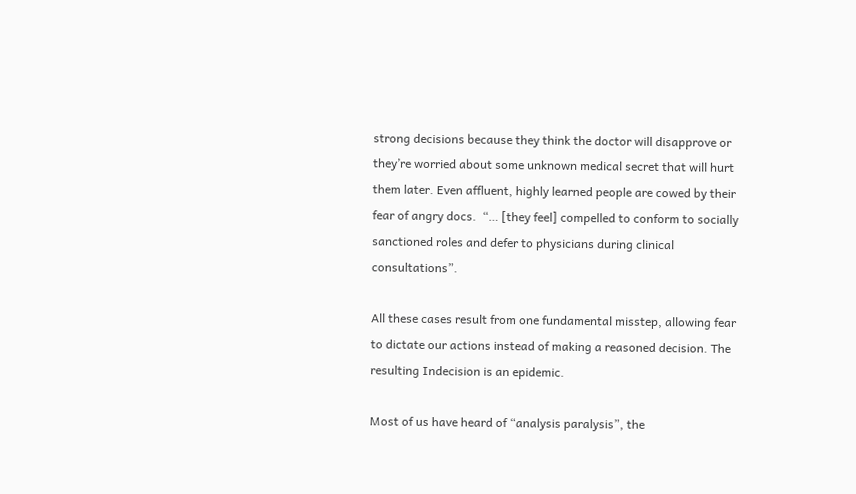strong decisions because they think the doctor will disapprove or they’re worried about some unknown medical secret that will hurt them later. Even affluent, highly learned people are cowed by their fear of angry docs.  “… [they feel] compelled to conform to socially sanctioned roles and defer to physicians during clinical consultations”.

All these cases result from one fundamental misstep, allowing fear to dictate our actions instead of making a reasoned decision. The resulting Indecision is an epidemic.

Most of us have heard of “analysis paralysis”, the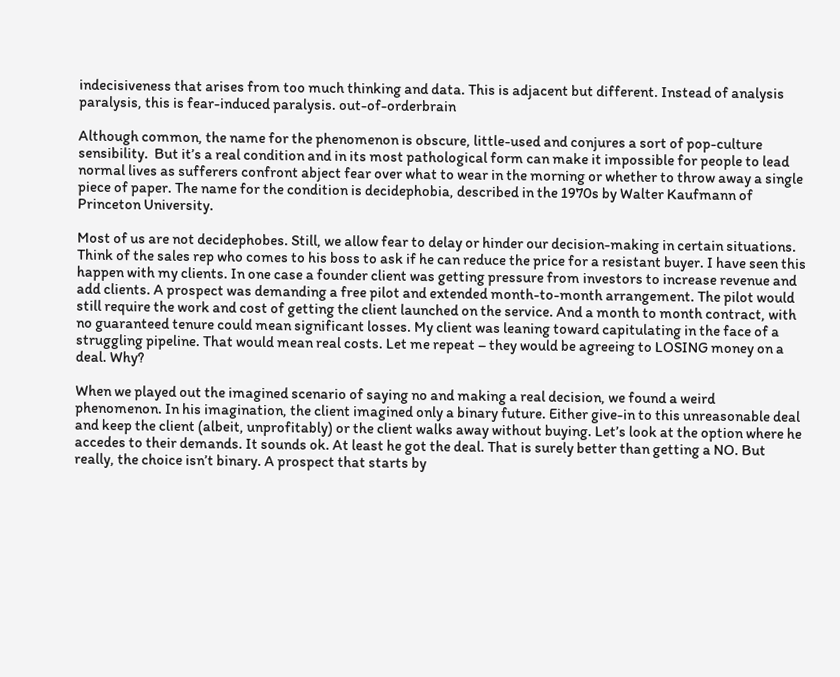indecisiveness that arises from too much thinking and data. This is adjacent but different. Instead of analysis paralysis, this is fear-induced paralysis. out-of-orderbrain

Although common, the name for the phenomenon is obscure, little-used and conjures a sort of pop-culture sensibility.  But it’s a real condition and in its most pathological form can make it impossible for people to lead normal lives as sufferers confront abject fear over what to wear in the morning or whether to throw away a single piece of paper. The name for the condition is decidephobia, described in the 1970s by Walter Kaufmann of Princeton University.

Most of us are not decidephobes. Still, we allow fear to delay or hinder our decision-making in certain situations. Think of the sales rep who comes to his boss to ask if he can reduce the price for a resistant buyer. I have seen this happen with my clients. In one case a founder client was getting pressure from investors to increase revenue and add clients. A prospect was demanding a free pilot and extended month-to-month arrangement. The pilot would still require the work and cost of getting the client launched on the service. And a month to month contract, with no guaranteed tenure could mean significant losses. My client was leaning toward capitulating in the face of a struggling pipeline. That would mean real costs. Let me repeat – they would be agreeing to LOSING money on a deal. Why?

When we played out the imagined scenario of saying no and making a real decision, we found a weird phenomenon. In his imagination, the client imagined only a binary future. Either give-in to this unreasonable deal and keep the client (albeit, unprofitably) or the client walks away without buying. Let’s look at the option where he accedes to their demands. It sounds ok. At least he got the deal. That is surely better than getting a NO. But really, the choice isn’t binary. A prospect that starts by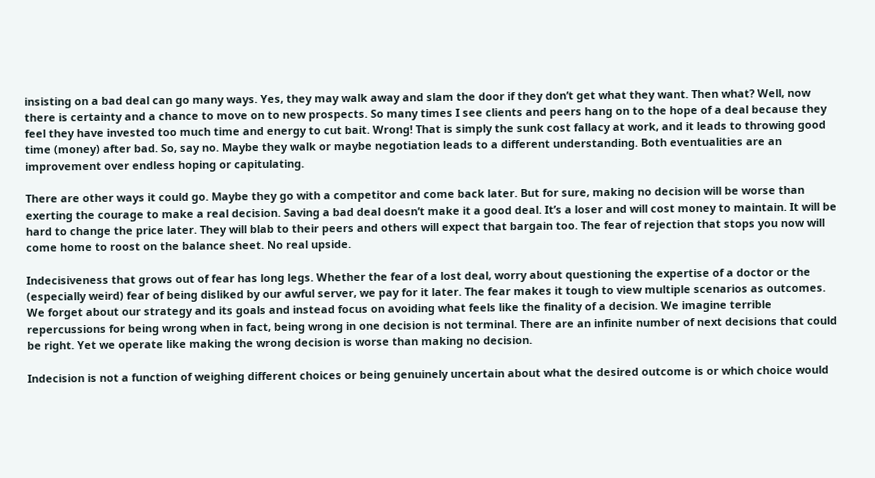insisting on a bad deal can go many ways. Yes, they may walk away and slam the door if they don’t get what they want. Then what? Well, now there is certainty and a chance to move on to new prospects. So many times I see clients and peers hang on to the hope of a deal because they feel they have invested too much time and energy to cut bait. Wrong! That is simply the sunk cost fallacy at work, and it leads to throwing good time (money) after bad. So, say no. Maybe they walk or maybe negotiation leads to a different understanding. Both eventualities are an improvement over endless hoping or capitulating.

There are other ways it could go. Maybe they go with a competitor and come back later. But for sure, making no decision will be worse than exerting the courage to make a real decision. Saving a bad deal doesn’t make it a good deal. It’s a loser and will cost money to maintain. It will be hard to change the price later. They will blab to their peers and others will expect that bargain too. The fear of rejection that stops you now will come home to roost on the balance sheet. No real upside.

Indecisiveness that grows out of fear has long legs. Whether the fear of a lost deal, worry about questioning the expertise of a doctor or the (especially weird) fear of being disliked by our awful server, we pay for it later. The fear makes it tough to view multiple scenarios as outcomes. We forget about our strategy and its goals and instead focus on avoiding what feels like the finality of a decision. We imagine terrible repercussions for being wrong when in fact, being wrong in one decision is not terminal. There are an infinite number of next decisions that could be right. Yet we operate like making the wrong decision is worse than making no decision.

Indecision is not a function of weighing different choices or being genuinely uncertain about what the desired outcome is or which choice would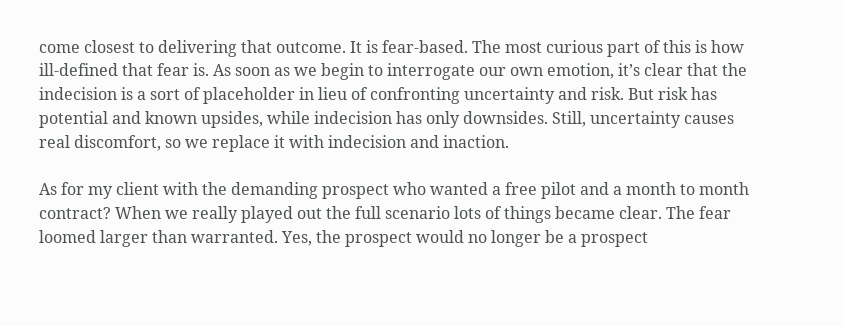come closest to delivering that outcome. It is fear-based. The most curious part of this is how ill-defined that fear is. As soon as we begin to interrogate our own emotion, it’s clear that the indecision is a sort of placeholder in lieu of confronting uncertainty and risk. But risk has potential and known upsides, while indecision has only downsides. Still, uncertainty causes real discomfort, so we replace it with indecision and inaction.

As for my client with the demanding prospect who wanted a free pilot and a month to month contract? When we really played out the full scenario lots of things became clear. The fear loomed larger than warranted. Yes, the prospect would no longer be a prospect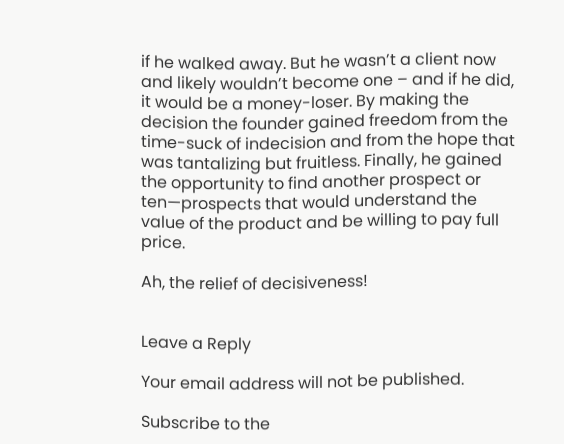if he walked away. But he wasn’t a client now and likely wouldn’t become one – and if he did, it would be a money-loser. By making the decision the founder gained freedom from the time-suck of indecision and from the hope that was tantalizing but fruitless. Finally, he gained the opportunity to find another prospect or ten—prospects that would understand the value of the product and be willing to pay full price.

Ah, the relief of decisiveness!


Leave a Reply

Your email address will not be published.

Subscribe to the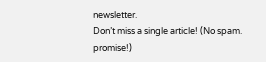newsletter.
Don’t miss a single article! (No spam. promise!)